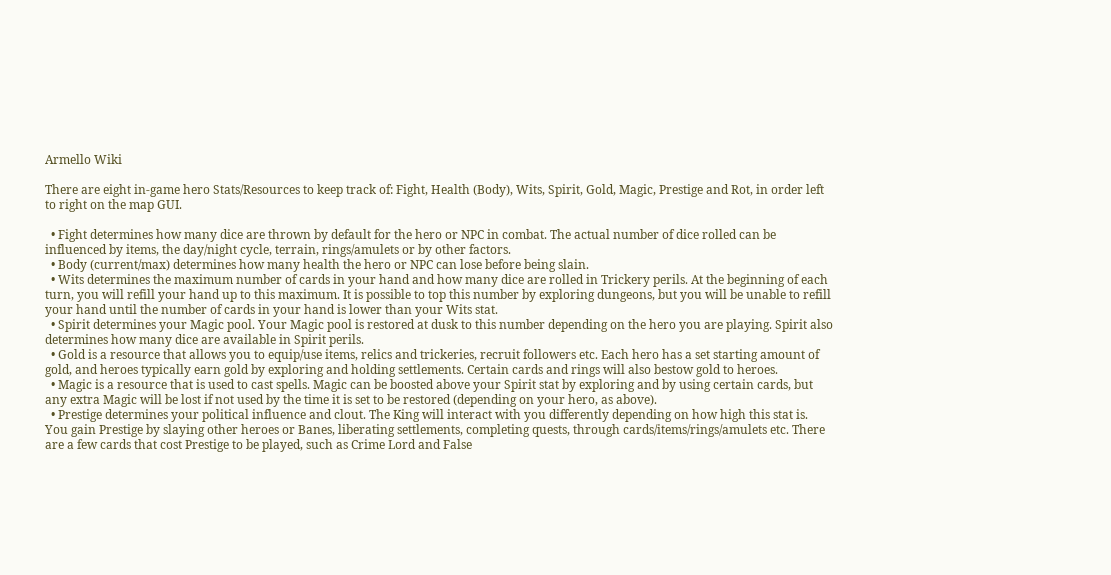Armello Wiki

There are eight in-game hero Stats/Resources to keep track of: Fight, Health (Body), Wits, Spirit, Gold, Magic, Prestige and Rot, in order left to right on the map GUI.

  • Fight determines how many dice are thrown by default for the hero or NPC in combat. The actual number of dice rolled can be influenced by items, the day/night cycle, terrain, rings/amulets or by other factors.
  • Body (current/max) determines how many health the hero or NPC can lose before being slain.
  • Wits determines the maximum number of cards in your hand and how many dice are rolled in Trickery perils. At the beginning of each turn, you will refill your hand up to this maximum. It is possible to top this number by exploring dungeons, but you will be unable to refill your hand until the number of cards in your hand is lower than your Wits stat.
  • Spirit determines your Magic pool. Your Magic pool is restored at dusk to this number depending on the hero you are playing. Spirit also determines how many dice are available in Spirit perils.
  • Gold is a resource that allows you to equip/use items, relics and trickeries, recruit followers etc. Each hero has a set starting amount of gold, and heroes typically earn gold by exploring and holding settlements. Certain cards and rings will also bestow gold to heroes.
  • Magic is a resource that is used to cast spells. Magic can be boosted above your Spirit stat by exploring and by using certain cards, but any extra Magic will be lost if not used by the time it is set to be restored (depending on your hero, as above).
  • Prestige determines your political influence and clout. The King will interact with you differently depending on how high this stat is. You gain Prestige by slaying other heroes or Banes, liberating settlements, completing quests, through cards/items/rings/amulets etc. There are a few cards that cost Prestige to be played, such as Crime Lord and False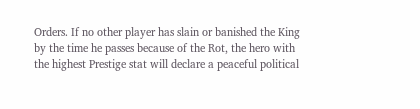Orders. If no other player has slain or banished the King by the time he passes because of the Rot, the hero with the highest Prestige stat will declare a peaceful political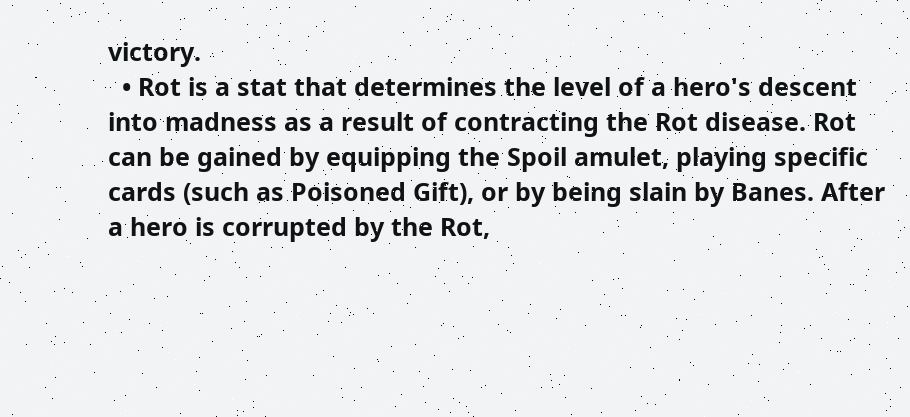victory.
  • Rot is a stat that determines the level of a hero's descent into madness as a result of contracting the Rot disease. Rot can be gained by equipping the Spoil amulet, playing specific cards (such as Poisoned Gift), or by being slain by Banes. After a hero is corrupted by the Rot,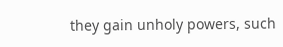they gain unholy powers, such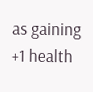as gaining +1 health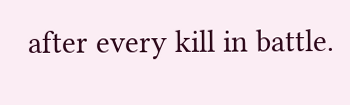after every kill in battle.